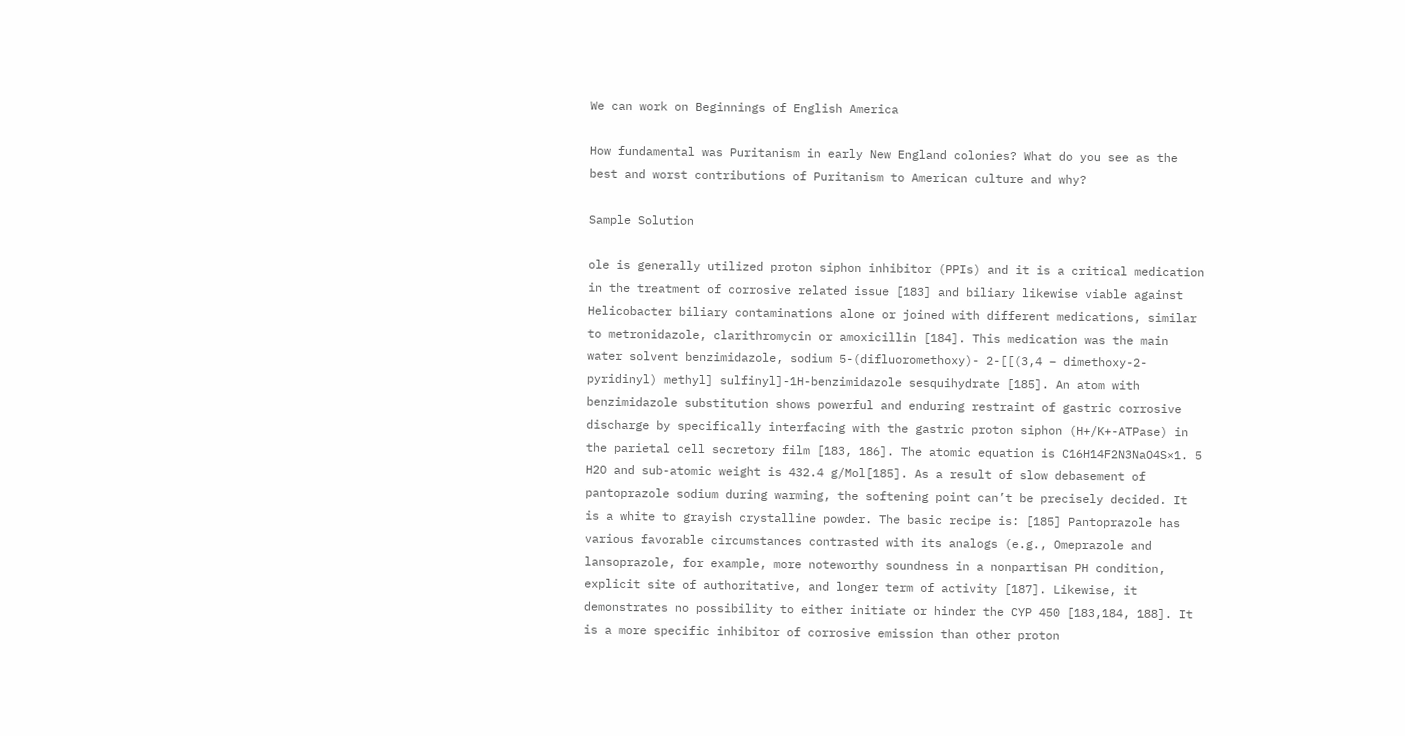We can work on Beginnings of English America

How fundamental was Puritanism in early New England colonies? What do you see as the best and worst contributions of Puritanism to American culture and why?

Sample Solution

ole is generally utilized proton siphon inhibitor (PPIs) and it is a critical medication in the treatment of corrosive related issue [183] and biliary likewise viable against Helicobacter biliary contaminations alone or joined with different medications, similar to metronidazole, clarithromycin or amoxicillin [184]. This medication was the main water solvent benzimidazole, sodium 5-(difluoromethoxy)- 2-[[(3,4 – dimethoxy-2-pyridinyl) methyl] sulfinyl]-1H-benzimidazole sesquihydrate [185]. An atom with benzimidazole substitution shows powerful and enduring restraint of gastric corrosive discharge by specifically interfacing with the gastric proton siphon (H+/K+-ATPase) in the parietal cell secretory film [183, 186]. The atomic equation is C16H14F2N3NaO4S×1. 5 H2O and sub-atomic weight is 432.4 g/Mol[185]. As a result of slow debasement of pantoprazole sodium during warming, the softening point can’t be precisely decided. It is a white to grayish crystalline powder. The basic recipe is: [185] Pantoprazole has various favorable circumstances contrasted with its analogs (e.g., Omeprazole and lansoprazole, for example, more noteworthy soundness in a nonpartisan PH condition, explicit site of authoritative, and longer term of activity [187]. Likewise, it demonstrates no possibility to either initiate or hinder the CYP 450 [183,184, 188]. It is a more specific inhibitor of corrosive emission than other proton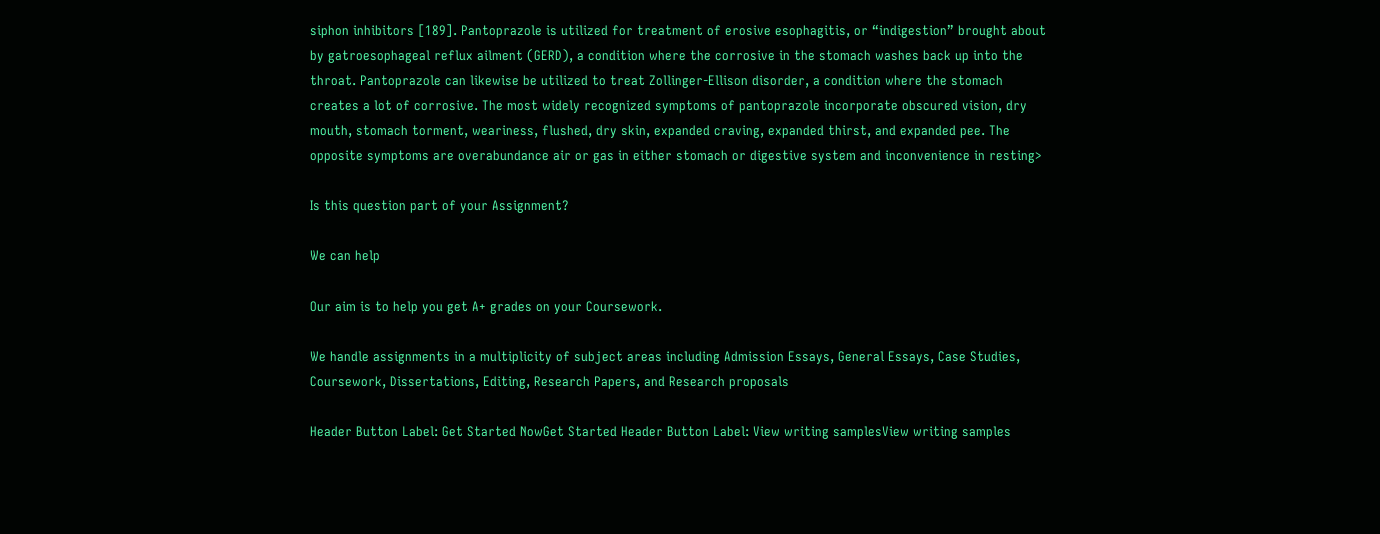siphon inhibitors [189]. Pantoprazole is utilized for treatment of erosive esophagitis, or “indigestion” brought about by gatroesophageal reflux ailment (GERD), a condition where the corrosive in the stomach washes back up into the throat. Pantoprazole can likewise be utilized to treat Zollinger-Ellison disorder, a condition where the stomach creates a lot of corrosive. The most widely recognized symptoms of pantoprazole incorporate obscured vision, dry mouth, stomach torment, weariness, flushed, dry skin, expanded craving, expanded thirst, and expanded pee. The opposite symptoms are overabundance air or gas in either stomach or digestive system and inconvenience in resting>

Is this question part of your Assignment?

We can help

Our aim is to help you get A+ grades on your Coursework.

We handle assignments in a multiplicity of subject areas including Admission Essays, General Essays, Case Studies, Coursework, Dissertations, Editing, Research Papers, and Research proposals

Header Button Label: Get Started NowGet Started Header Button Label: View writing samplesView writing samples